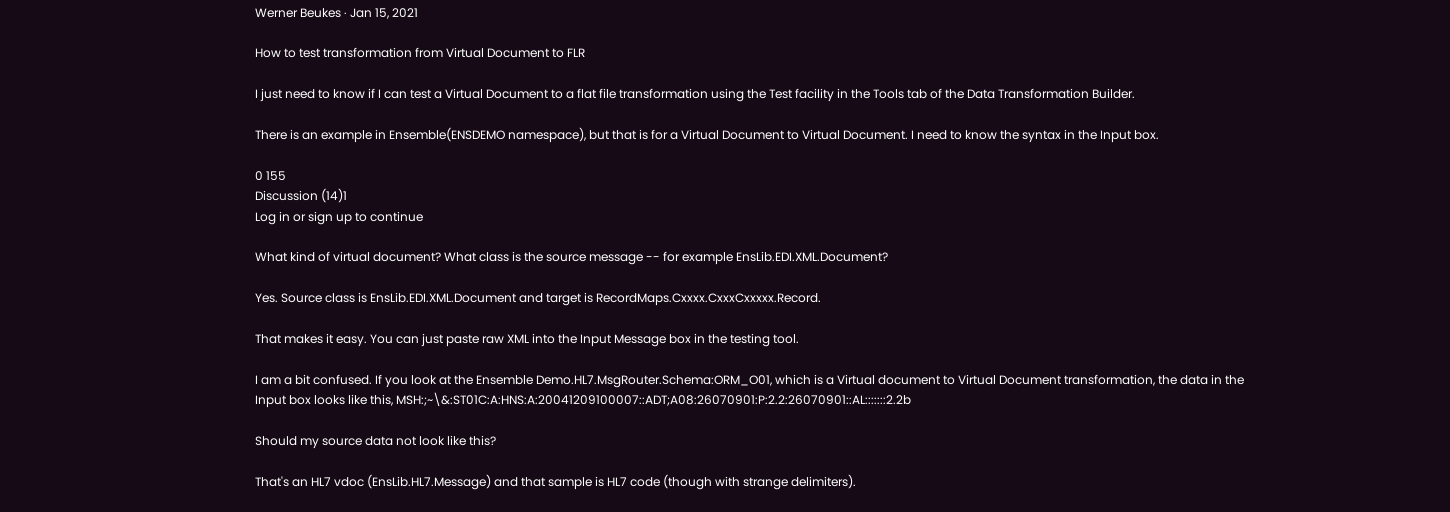Werner Beukes · Jan 15, 2021

How to test transformation from Virtual Document to FLR

I just need to know if I can test a Virtual Document to a flat file transformation using the Test facility in the Tools tab of the Data Transformation Builder.

There is an example in Ensemble(ENSDEMO namespace), but that is for a Virtual Document to Virtual Document. I need to know the syntax in the Input box.

0 155
Discussion (14)1
Log in or sign up to continue

What kind of virtual document? What class is the source message -- for example EnsLib.EDI.XML.Document?

Yes. Source class is EnsLib.EDI.XML.Document and target is RecordMaps.Cxxxx.CxxxCxxxxx.Record.

That makes it easy. You can just paste raw XML into the Input Message box in the testing tool.

I am a bit confused. If you look at the Ensemble Demo.HL7.MsgRouter.Schema:ORM_O01, which is a Virtual document to Virtual Document transformation, the data in the Input box looks like this, MSH:;~\&:ST01C:A:HNS:A:20041209100007::ADT;A08:26070901:P:2.2:26070901::AL:::::::2.2b

Should my source data not look like this?

That's an HL7 vdoc (EnsLib.HL7.Message) and that sample is HL7 code (though with strange delimiters).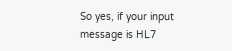So yes, if your input message is HL7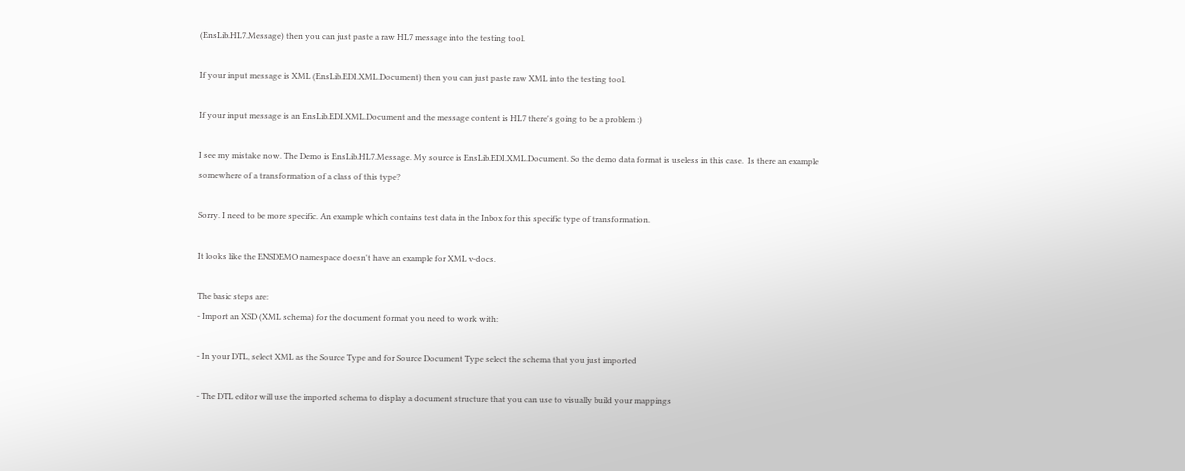(EnsLib.HL7.Message) then you can just paste a raw HL7 message into the testing tool.

If your input message is XML (EnsLib.EDI.XML.Document) then you can just paste raw XML into the testing tool.

If your input message is an EnsLib.EDI.XML.Document and the message content is HL7 there's going to be a problem :)

I see my mistake now. The Demo is EnsLib.HL7.Message. My source is EnsLib.EDI.XML.Document. So the demo data format is useless in this case.  Is there an example somewhere of a transformation of a class of this type?

Sorry. I need to be more specific. An example which contains test data in the Inbox for this specific type of transformation.

It looks like the ENSDEMO namespace doesn't have an example for XML v-docs.

The basic steps are:
- Import an XSD (XML schema) for the document format you need to work with:

- In your DTL, select XML as the Source Type and for Source Document Type select the schema that you just imported

- The DTL editor will use the imported schema to display a document structure that you can use to visually build your mappings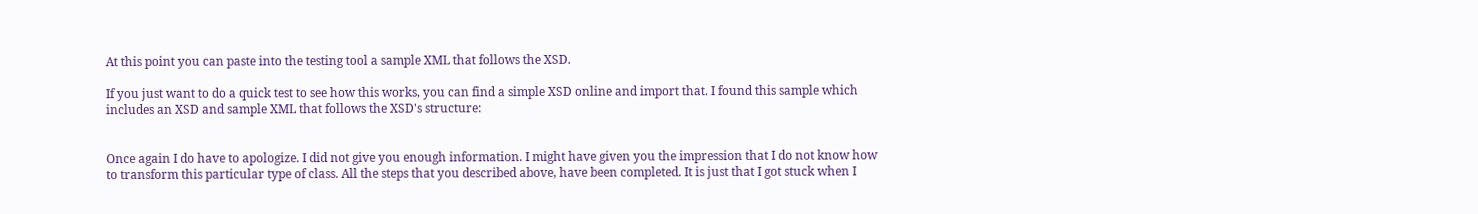At this point you can paste into the testing tool a sample XML that follows the XSD.

If you just want to do a quick test to see how this works, you can find a simple XSD online and import that. I found this sample which includes an XSD and sample XML that follows the XSD's structure:


Once again I do have to apologize. I did not give you enough information. I might have given you the impression that I do not know how to transform this particular type of class. All the steps that you described above, have been completed. It is just that I got stuck when I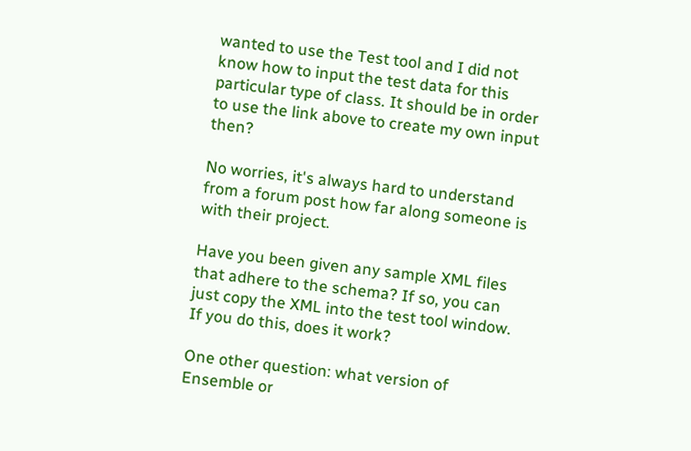wanted to use the Test tool and I did not know how to input the test data for this particular type of class. It should be in order to use the link above to create my own input then?

No worries, it's always hard to understand from a forum post how far along someone is with their project.

Have you been given any sample XML files that adhere to the schema? If so, you can just copy the XML into the test tool window. If you do this, does it work?

One other question: what version of Ensemble or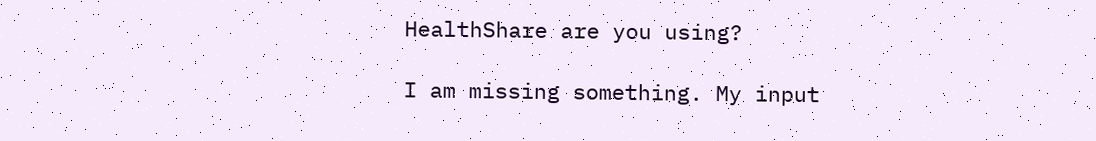HealthShare are you using?

I am missing something. My input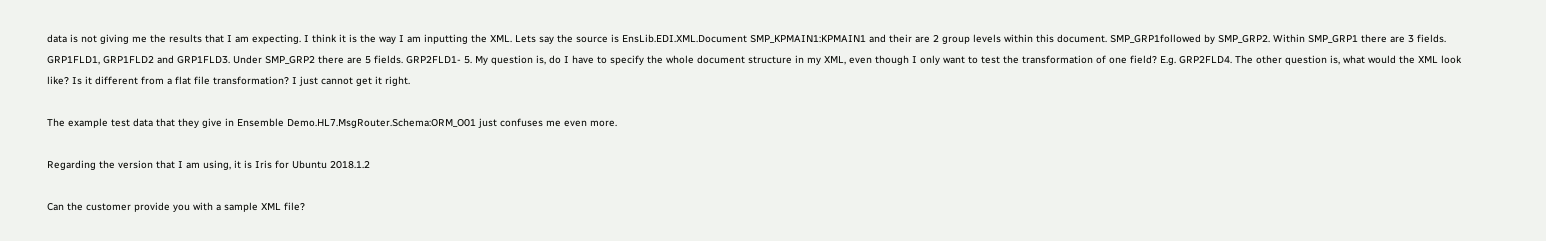data is not giving me the results that I am expecting. I think it is the way I am inputting the XML. Lets say the source is EnsLib.EDI.XML.Document SMP_KPMAIN1:KPMAIN1 and their are 2 group levels within this document. SMP_GRP1followed by SMP_GRP2. Within SMP_GRP1 there are 3 fields. GRP1FLD1, GRP1FLD2 and GRP1FLD3. Under SMP_GRP2 there are 5 fields. GRP2FLD1- 5. My question is, do I have to specify the whole document structure in my XML, even though I only want to test the transformation of one field? E.g. GRP2FLD4. The other question is, what would the XML look like? Is it different from a flat file transformation? I just cannot get it right.

The example test data that they give in Ensemble Demo.HL7.MsgRouter.Schema:ORM_O01 just confuses me even more.

Regarding the version that I am using, it is Iris for Ubuntu 2018.1.2

Can the customer provide you with a sample XML file?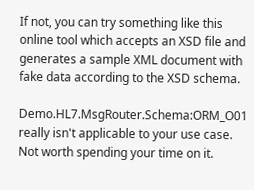If not, you can try something like this online tool which accepts an XSD file and generates a sample XML document with fake data according to the XSD schema.

Demo.HL7.MsgRouter.Schema:ORM_O01 really isn't applicable to your use case. Not worth spending your time on it.